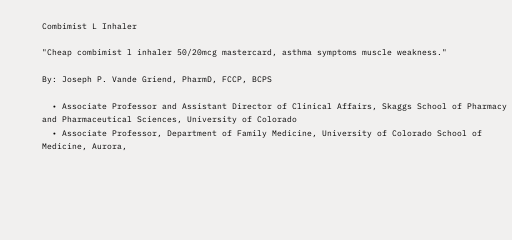Combimist L Inhaler

"Cheap combimist l inhaler 50/20mcg mastercard, asthma symptoms muscle weakness."

By: Joseph P. Vande Griend, PharmD, FCCP, BCPS

  • Associate Professor and Assistant Director of Clinical Affairs, Skaggs School of Pharmacy and Pharmaceutical Sciences, University of Colorado
  • Associate Professor, Department of Family Medicine, University of Colorado School of Medicine, Aurora,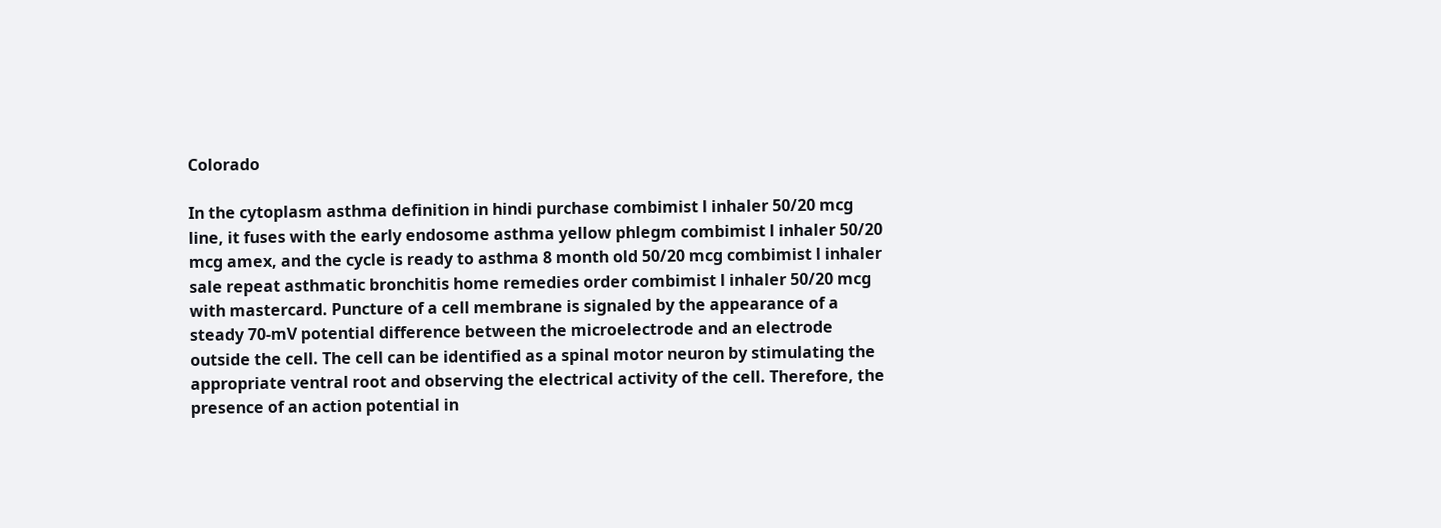Colorado

In the cytoplasm asthma definition in hindi purchase combimist l inhaler 50/20 mcg line, it fuses with the early endosome asthma yellow phlegm combimist l inhaler 50/20 mcg amex, and the cycle is ready to asthma 8 month old 50/20 mcg combimist l inhaler sale repeat asthmatic bronchitis home remedies order combimist l inhaler 50/20 mcg with mastercard. Puncture of a cell membrane is signaled by the appearance of a steady 70-mV potential difference between the microelectrode and an electrode outside the cell. The cell can be identified as a spinal motor neuron by stimulating the appropriate ventral root and observing the electrical activity of the cell. Therefore, the presence of an action potential in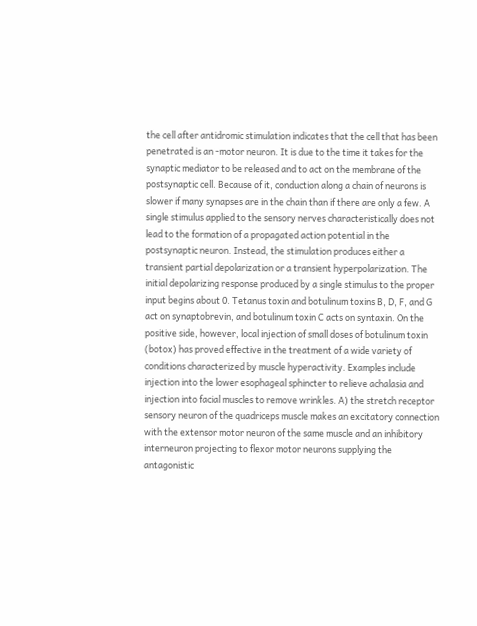the cell after antidromic stimulation indicates that the cell that has been penetrated is an -motor neuron. It is due to the time it takes for the synaptic mediator to be released and to act on the membrane of the postsynaptic cell. Because of it, conduction along a chain of neurons is slower if many synapses are in the chain than if there are only a few. A single stimulus applied to the sensory nerves characteristically does not lead to the formation of a propagated action potential in the postsynaptic neuron. Instead, the stimulation produces either a transient partial depolarization or a transient hyperpolarization. The initial depolarizing response produced by a single stimulus to the proper input begins about 0. Tetanus toxin and botulinum toxins B, D, F, and G act on synaptobrevin, and botulinum toxin C acts on syntaxin. On the positive side, however, local injection of small doses of botulinum toxin (botox) has proved effective in the treatment of a wide variety of conditions characterized by muscle hyperactivity. Examples include injection into the lower esophageal sphincter to relieve achalasia and injection into facial muscles to remove wrinkles. A) the stretch receptor sensory neuron of the quadriceps muscle makes an excitatory connection with the extensor motor neuron of the same muscle and an inhibitory interneuron projecting to flexor motor neurons supplying the antagonistic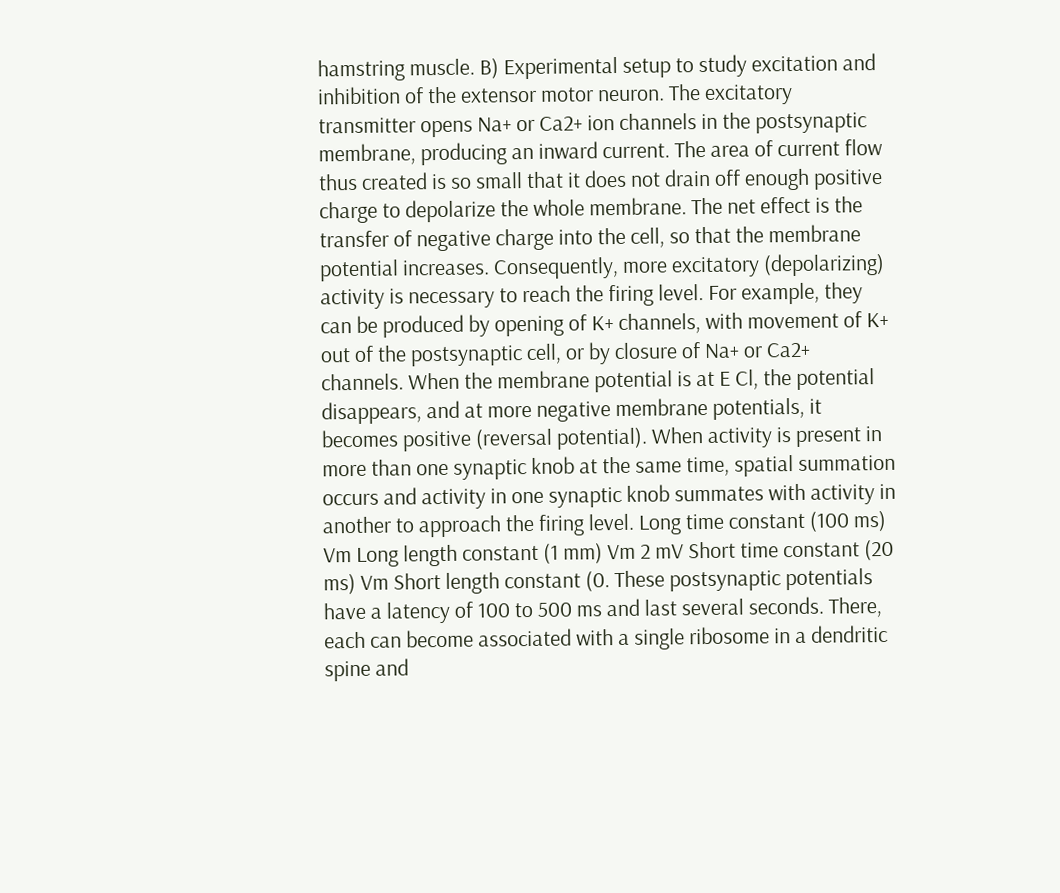hamstring muscle. B) Experimental setup to study excitation and inhibition of the extensor motor neuron. The excitatory transmitter opens Na+ or Ca2+ ion channels in the postsynaptic membrane, producing an inward current. The area of current flow thus created is so small that it does not drain off enough positive charge to depolarize the whole membrane. The net effect is the transfer of negative charge into the cell, so that the membrane potential increases. Consequently, more excitatory (depolarizing) activity is necessary to reach the firing level. For example, they can be produced by opening of K+ channels, with movement of K+ out of the postsynaptic cell, or by closure of Na+ or Ca2+ channels. When the membrane potential is at E Cl, the potential disappears, and at more negative membrane potentials, it becomes positive (reversal potential). When activity is present in more than one synaptic knob at the same time, spatial summation occurs and activity in one synaptic knob summates with activity in another to approach the firing level. Long time constant (100 ms) Vm Long length constant (1 mm) Vm 2 mV Short time constant (20 ms) Vm Short length constant (0. These postsynaptic potentials have a latency of 100 to 500 ms and last several seconds. There, each can become associated with a single ribosome in a dendritic spine and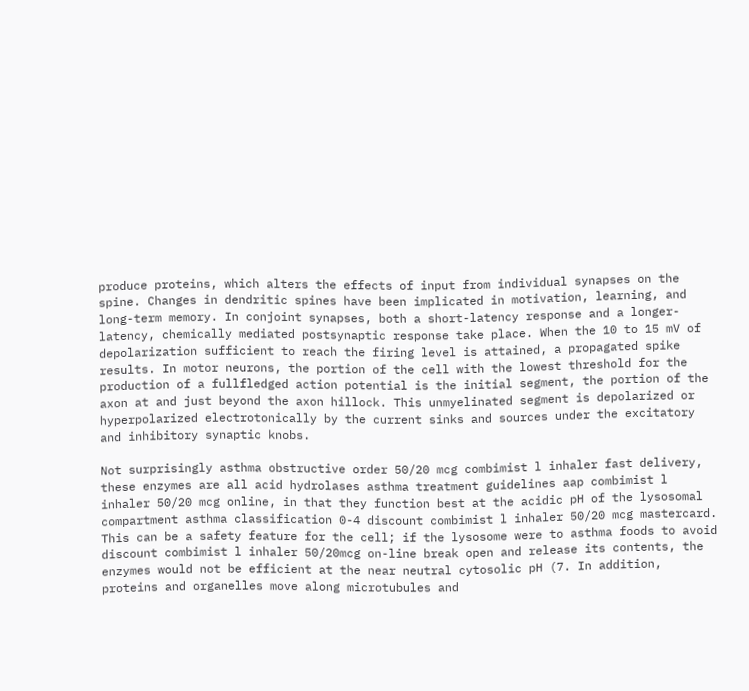produce proteins, which alters the effects of input from individual synapses on the spine. Changes in dendritic spines have been implicated in motivation, learning, and long-term memory. In conjoint synapses, both a short-latency response and a longer-latency, chemically mediated postsynaptic response take place. When the 10 to 15 mV of depolarization sufficient to reach the firing level is attained, a propagated spike results. In motor neurons, the portion of the cell with the lowest threshold for the production of a fullfledged action potential is the initial segment, the portion of the axon at and just beyond the axon hillock. This unmyelinated segment is depolarized or hyperpolarized electrotonically by the current sinks and sources under the excitatory and inhibitory synaptic knobs.

Not surprisingly asthma obstructive order 50/20 mcg combimist l inhaler fast delivery, these enzymes are all acid hydrolases asthma treatment guidelines aap combimist l inhaler 50/20 mcg online, in that they function best at the acidic pH of the lysosomal compartment asthma classification 0-4 discount combimist l inhaler 50/20 mcg mastercard. This can be a safety feature for the cell; if the lysosome were to asthma foods to avoid discount combimist l inhaler 50/20mcg on-line break open and release its contents, the enzymes would not be efficient at the near neutral cytosolic pH (7. In addition, proteins and organelles move along microtubules and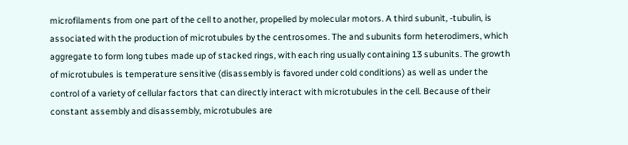microfilaments from one part of the cell to another, propelled by molecular motors. A third subunit, -tubulin, is associated with the production of microtubules by the centrosomes. The and subunits form heterodimers, which aggregate to form long tubes made up of stacked rings, with each ring usually containing 13 subunits. The growth of microtubules is temperature sensitive (disassembly is favored under cold conditions) as well as under the control of a variety of cellular factors that can directly interact with microtubules in the cell. Because of their constant assembly and disassembly, microtubules are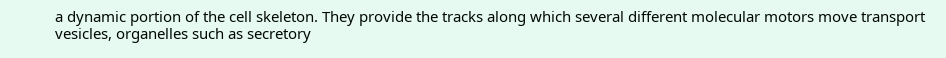a dynamic portion of the cell skeleton. They provide the tracks along which several different molecular motors move transport vesicles, organelles such as secretory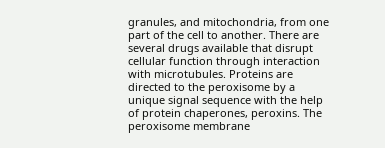granules, and mitochondria, from one part of the cell to another. There are several drugs available that disrupt cellular function through interaction with microtubules. Proteins are directed to the peroxisome by a unique signal sequence with the help of protein chaperones, peroxins. The peroxisome membrane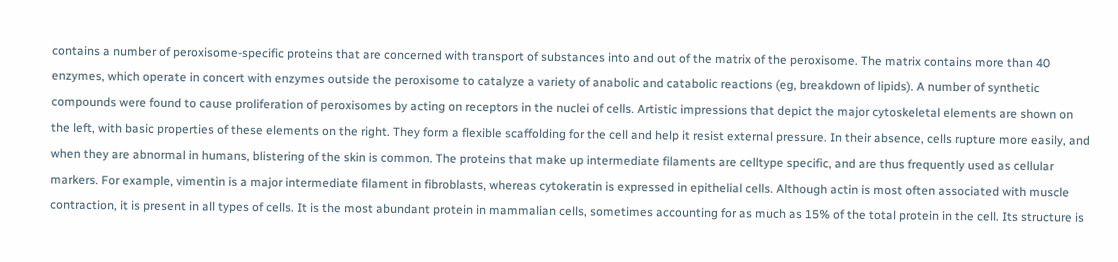contains a number of peroxisome-specific proteins that are concerned with transport of substances into and out of the matrix of the peroxisome. The matrix contains more than 40 enzymes, which operate in concert with enzymes outside the peroxisome to catalyze a variety of anabolic and catabolic reactions (eg, breakdown of lipids). A number of synthetic compounds were found to cause proliferation of peroxisomes by acting on receptors in the nuclei of cells. Artistic impressions that depict the major cytoskeletal elements are shown on the left, with basic properties of these elements on the right. They form a flexible scaffolding for the cell and help it resist external pressure. In their absence, cells rupture more easily, and when they are abnormal in humans, blistering of the skin is common. The proteins that make up intermediate filaments are celltype specific, and are thus frequently used as cellular markers. For example, vimentin is a major intermediate filament in fibroblasts, whereas cytokeratin is expressed in epithelial cells. Although actin is most often associated with muscle contraction, it is present in all types of cells. It is the most abundant protein in mammalian cells, sometimes accounting for as much as 15% of the total protein in the cell. Its structure is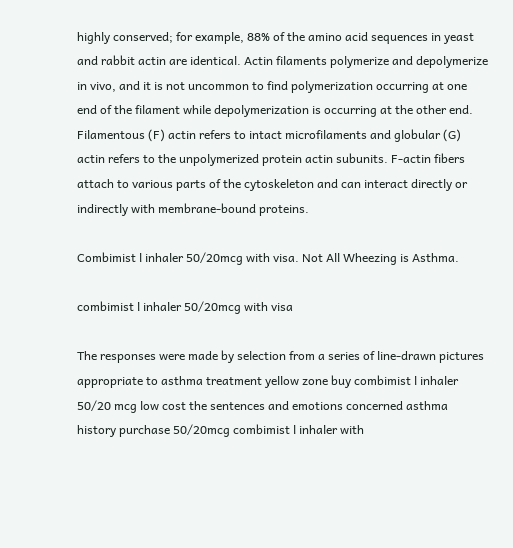highly conserved; for example, 88% of the amino acid sequences in yeast and rabbit actin are identical. Actin filaments polymerize and depolymerize in vivo, and it is not uncommon to find polymerization occurring at one end of the filament while depolymerization is occurring at the other end. Filamentous (F) actin refers to intact microfilaments and globular (G) actin refers to the unpolymerized protein actin subunits. F-actin fibers attach to various parts of the cytoskeleton and can interact directly or indirectly with membrane-bound proteins.

Combimist l inhaler 50/20mcg with visa. Not All Wheezing is Asthma.

combimist l inhaler 50/20mcg with visa

The responses were made by selection from a series of line-drawn pictures appropriate to asthma treatment yellow zone buy combimist l inhaler 50/20 mcg low cost the sentences and emotions concerned asthma history purchase 50/20mcg combimist l inhaler with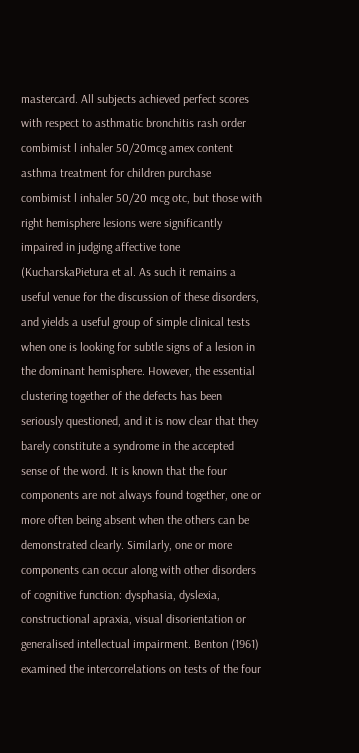mastercard. All subjects achieved perfect scores with respect to asthmatic bronchitis rash order combimist l inhaler 50/20mcg amex content asthma treatment for children purchase combimist l inhaler 50/20 mcg otc, but those with right hemisphere lesions were significantly impaired in judging affective tone (KucharskaPietura et al. As such it remains a useful venue for the discussion of these disorders, and yields a useful group of simple clinical tests when one is looking for subtle signs of a lesion in the dominant hemisphere. However, the essential clustering together of the defects has been seriously questioned, and it is now clear that they barely constitute a syndrome in the accepted sense of the word. It is known that the four components are not always found together, one or more often being absent when the others can be demonstrated clearly. Similarly, one or more components can occur along with other disorders of cognitive function: dysphasia, dyslexia, constructional apraxia, visual disorientation or generalised intellectual impairment. Benton (1961) examined the intercorrelations on tests of the four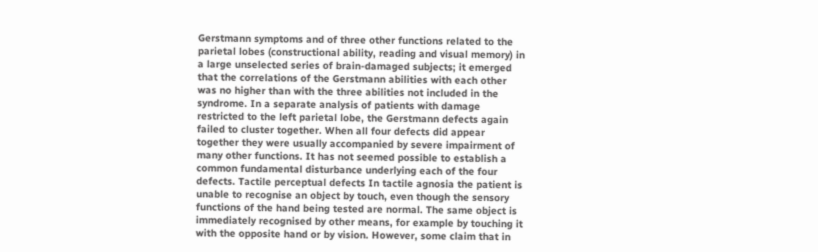Gerstmann symptoms and of three other functions related to the parietal lobes (constructional ability, reading and visual memory) in a large unselected series of brain-damaged subjects; it emerged that the correlations of the Gerstmann abilities with each other was no higher than with the three abilities not included in the syndrome. In a separate analysis of patients with damage restricted to the left parietal lobe, the Gerstmann defects again failed to cluster together. When all four defects did appear together they were usually accompanied by severe impairment of many other functions. It has not seemed possible to establish a common fundamental disturbance underlying each of the four defects. Tactile perceptual defects In tactile agnosia the patient is unable to recognise an object by touch, even though the sensory functions of the hand being tested are normal. The same object is immediately recognised by other means, for example by touching it with the opposite hand or by vision. However, some claim that in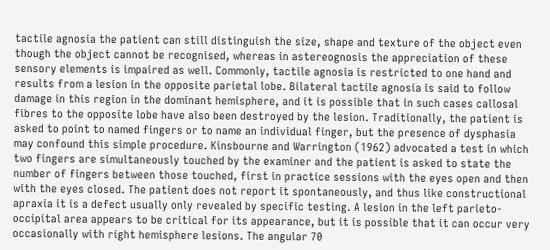tactile agnosia the patient can still distinguish the size, shape and texture of the object even though the object cannot be recognised, whereas in astereognosis the appreciation of these sensory elements is impaired as well. Commonly, tactile agnosia is restricted to one hand and results from a lesion in the opposite parietal lobe. Bilateral tactile agnosia is said to follow damage in this region in the dominant hemisphere, and it is possible that in such cases callosal fibres to the opposite lobe have also been destroyed by the lesion. Traditionally, the patient is asked to point to named fingers or to name an individual finger, but the presence of dysphasia may confound this simple procedure. Kinsbourne and Warrington (1962) advocated a test in which two fingers are simultaneously touched by the examiner and the patient is asked to state the number of fingers between those touched, first in practice sessions with the eyes open and then with the eyes closed. The patient does not report it spontaneously, and thus like constructional apraxia it is a defect usually only revealed by specific testing. A lesion in the left parieto-occipital area appears to be critical for its appearance, but it is possible that it can occur very occasionally with right hemisphere lesions. The angular 70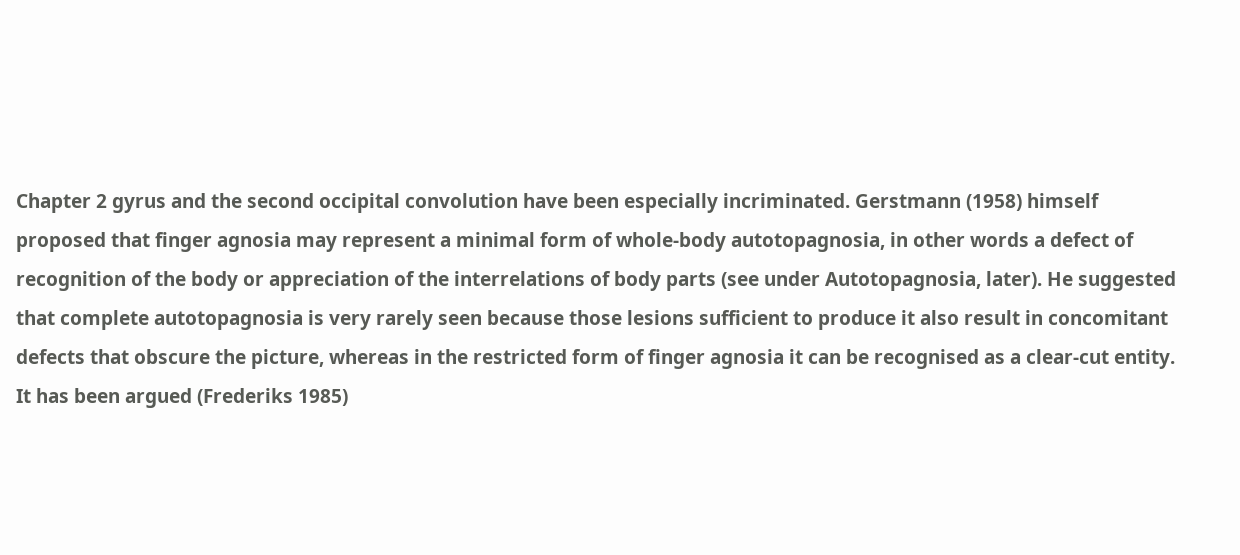Chapter 2 gyrus and the second occipital convolution have been especially incriminated. Gerstmann (1958) himself proposed that finger agnosia may represent a minimal form of whole-body autotopagnosia, in other words a defect of recognition of the body or appreciation of the interrelations of body parts (see under Autotopagnosia, later). He suggested that complete autotopagnosia is very rarely seen because those lesions sufficient to produce it also result in concomitant defects that obscure the picture, whereas in the restricted form of finger agnosia it can be recognised as a clear-cut entity. It has been argued (Frederiks 1985)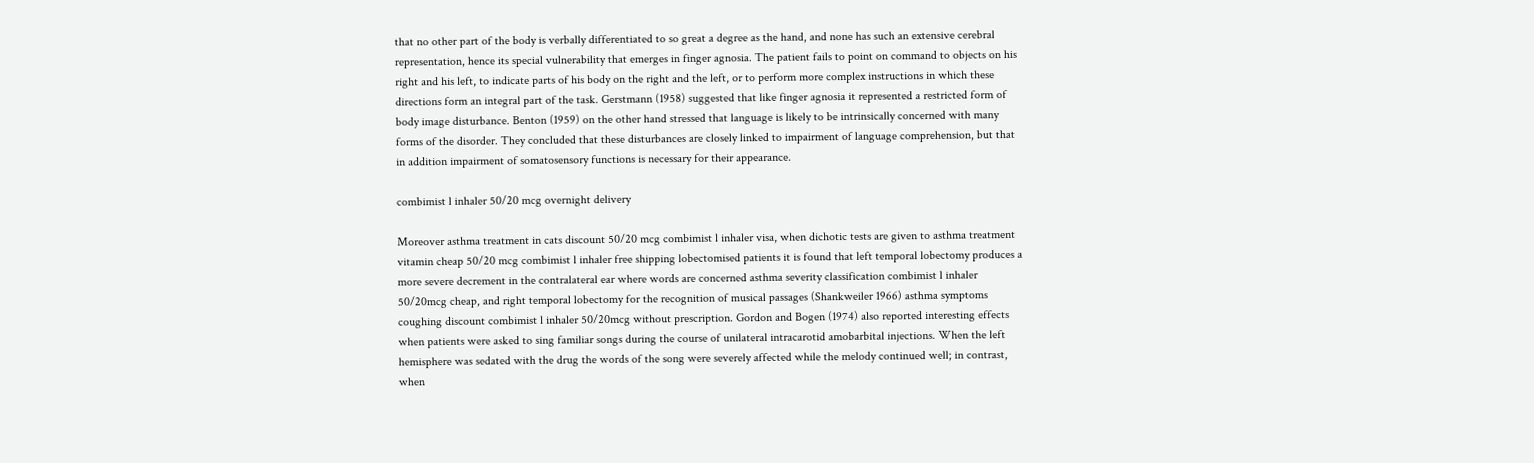that no other part of the body is verbally differentiated to so great a degree as the hand, and none has such an extensive cerebral representation, hence its special vulnerability that emerges in finger agnosia. The patient fails to point on command to objects on his right and his left, to indicate parts of his body on the right and the left, or to perform more complex instructions in which these directions form an integral part of the task. Gerstmann (1958) suggested that like finger agnosia it represented a restricted form of body image disturbance. Benton (1959) on the other hand stressed that language is likely to be intrinsically concerned with many forms of the disorder. They concluded that these disturbances are closely linked to impairment of language comprehension, but that in addition impairment of somatosensory functions is necessary for their appearance.

combimist l inhaler 50/20 mcg overnight delivery

Moreover asthma treatment in cats discount 50/20 mcg combimist l inhaler visa, when dichotic tests are given to asthma treatment vitamin cheap 50/20 mcg combimist l inhaler free shipping lobectomised patients it is found that left temporal lobectomy produces a more severe decrement in the contralateral ear where words are concerned asthma severity classification combimist l inhaler 50/20mcg cheap, and right temporal lobectomy for the recognition of musical passages (Shankweiler 1966) asthma symptoms coughing discount combimist l inhaler 50/20mcg without prescription. Gordon and Bogen (1974) also reported interesting effects when patients were asked to sing familiar songs during the course of unilateral intracarotid amobarbital injections. When the left hemisphere was sedated with the drug the words of the song were severely affected while the melody continued well; in contrast, when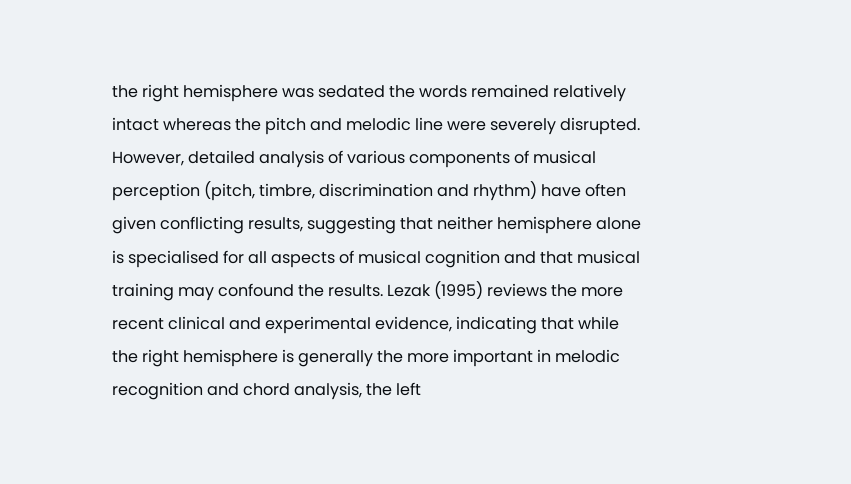the right hemisphere was sedated the words remained relatively intact whereas the pitch and melodic line were severely disrupted. However, detailed analysis of various components of musical perception (pitch, timbre, discrimination and rhythm) have often given conflicting results, suggesting that neither hemisphere alone is specialised for all aspects of musical cognition and that musical training may confound the results. Lezak (1995) reviews the more recent clinical and experimental evidence, indicating that while the right hemisphere is generally the more important in melodic recognition and chord analysis, the left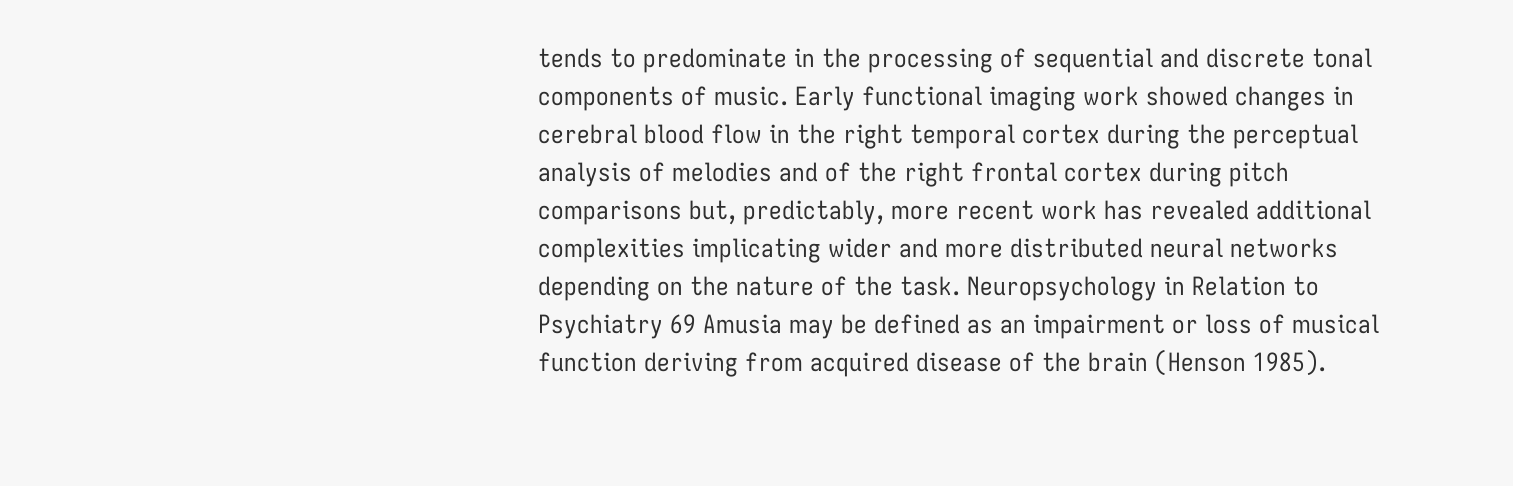tends to predominate in the processing of sequential and discrete tonal components of music. Early functional imaging work showed changes in cerebral blood flow in the right temporal cortex during the perceptual analysis of melodies and of the right frontal cortex during pitch comparisons but, predictably, more recent work has revealed additional complexities implicating wider and more distributed neural networks depending on the nature of the task. Neuropsychology in Relation to Psychiatry 69 Amusia may be defined as an impairment or loss of musical function deriving from acquired disease of the brain (Henson 1985).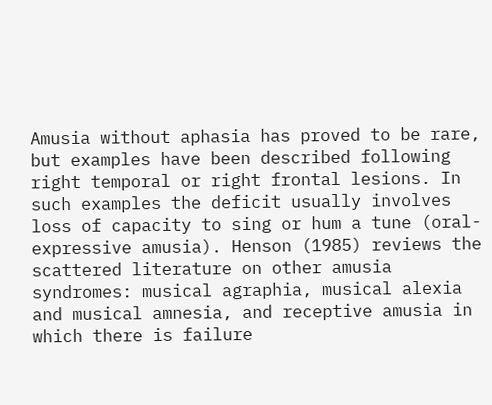Amusia without aphasia has proved to be rare, but examples have been described following right temporal or right frontal lesions. In such examples the deficit usually involves loss of capacity to sing or hum a tune (oral-expressive amusia). Henson (1985) reviews the scattered literature on other amusia syndromes: musical agraphia, musical alexia and musical amnesia, and receptive amusia in which there is failure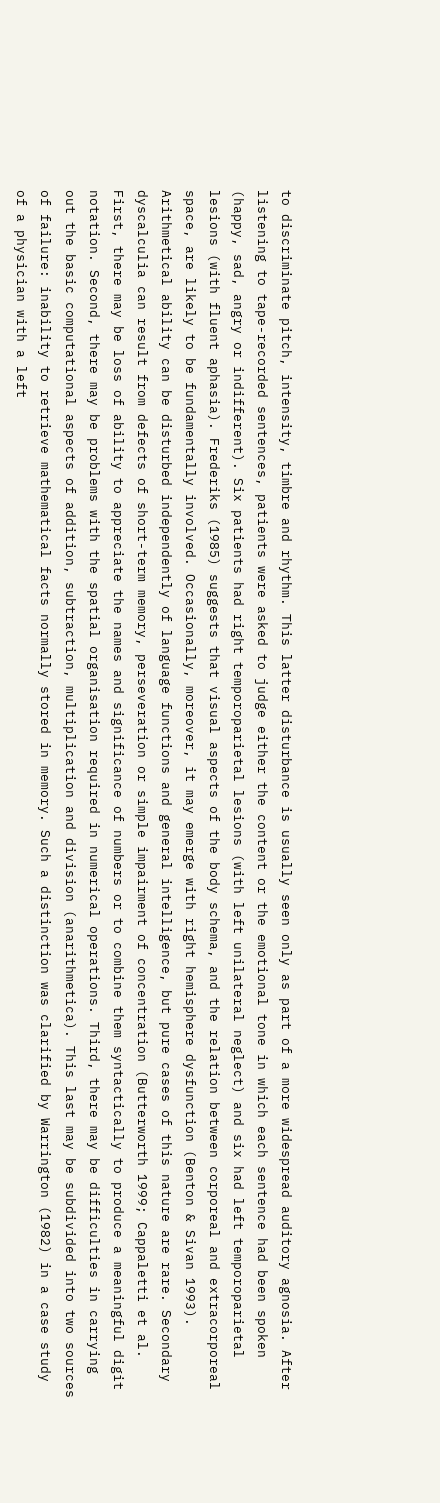to discriminate pitch, intensity, timbre and rhythm. This latter disturbance is usually seen only as part of a more widespread auditory agnosia. After listening to tape-recorded sentences, patients were asked to judge either the content or the emotional tone in which each sentence had been spoken (happy, sad, angry or indifferent). Six patients had right temporoparietal lesions (with left unilateral neglect) and six had left temporoparietal lesions (with fluent aphasia). Frederiks (1985) suggests that visual aspects of the body schema, and the relation between corporeal and extracorporeal space, are likely to be fundamentally involved. Occasionally, moreover, it may emerge with right hemisphere dysfunction (Benton & Sivan 1993). Arithmetical ability can be disturbed independently of language functions and general intelligence, but pure cases of this nature are rare. Secondary dyscalculia can result from defects of short-term memory, perseveration or simple impairment of concentration (Butterworth 1999; Cappaletti et al. First, there may be loss of ability to appreciate the names and significance of numbers or to combine them syntactically to produce a meaningful digit notation. Second, there may be problems with the spatial organisation required in numerical operations. Third, there may be difficulties in carrying out the basic computational aspects of addition, subtraction, multiplication and division (anarithmetica). This last may be subdivided into two sources of failure: inability to retrieve mathematical facts normally stored in memory. Such a distinction was clarified by Warrington (1982) in a case study of a physician with a left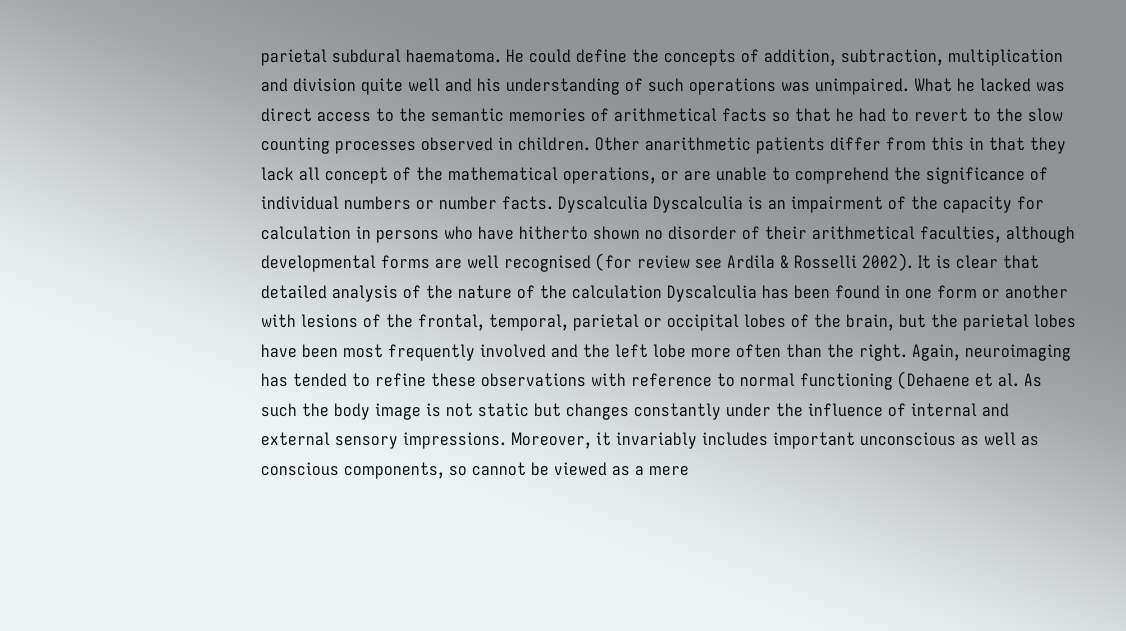parietal subdural haematoma. He could define the concepts of addition, subtraction, multiplication and division quite well and his understanding of such operations was unimpaired. What he lacked was direct access to the semantic memories of arithmetical facts so that he had to revert to the slow counting processes observed in children. Other anarithmetic patients differ from this in that they lack all concept of the mathematical operations, or are unable to comprehend the significance of individual numbers or number facts. Dyscalculia Dyscalculia is an impairment of the capacity for calculation in persons who have hitherto shown no disorder of their arithmetical faculties, although developmental forms are well recognised (for review see Ardila & Rosselli 2002). It is clear that detailed analysis of the nature of the calculation Dyscalculia has been found in one form or another with lesions of the frontal, temporal, parietal or occipital lobes of the brain, but the parietal lobes have been most frequently involved and the left lobe more often than the right. Again, neuroimaging has tended to refine these observations with reference to normal functioning (Dehaene et al. As such the body image is not static but changes constantly under the influence of internal and external sensory impressions. Moreover, it invariably includes important unconscious as well as conscious components, so cannot be viewed as a mere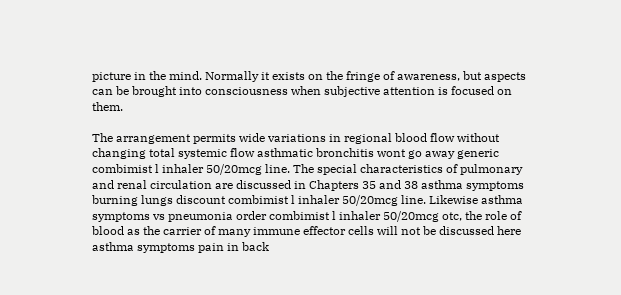picture in the mind. Normally it exists on the fringe of awareness, but aspects can be brought into consciousness when subjective attention is focused on them.

The arrangement permits wide variations in regional blood flow without changing total systemic flow asthmatic bronchitis wont go away generic combimist l inhaler 50/20mcg line. The special characteristics of pulmonary and renal circulation are discussed in Chapters 35 and 38 asthma symptoms burning lungs discount combimist l inhaler 50/20mcg line. Likewise asthma symptoms vs pneumonia order combimist l inhaler 50/20mcg otc, the role of blood as the carrier of many immune effector cells will not be discussed here asthma symptoms pain in back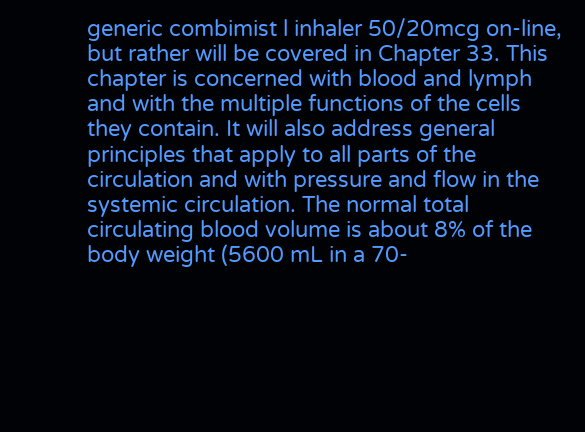generic combimist l inhaler 50/20mcg on-line, but rather will be covered in Chapter 33. This chapter is concerned with blood and lymph and with the multiple functions of the cells they contain. It will also address general principles that apply to all parts of the circulation and with pressure and flow in the systemic circulation. The normal total circulating blood volume is about 8% of the body weight (5600 mL in a 70-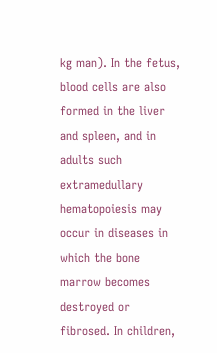kg man). In the fetus, blood cells are also formed in the liver and spleen, and in adults such extramedullary hematopoiesis may occur in diseases in which the bone marrow becomes destroyed or fibrosed. In children,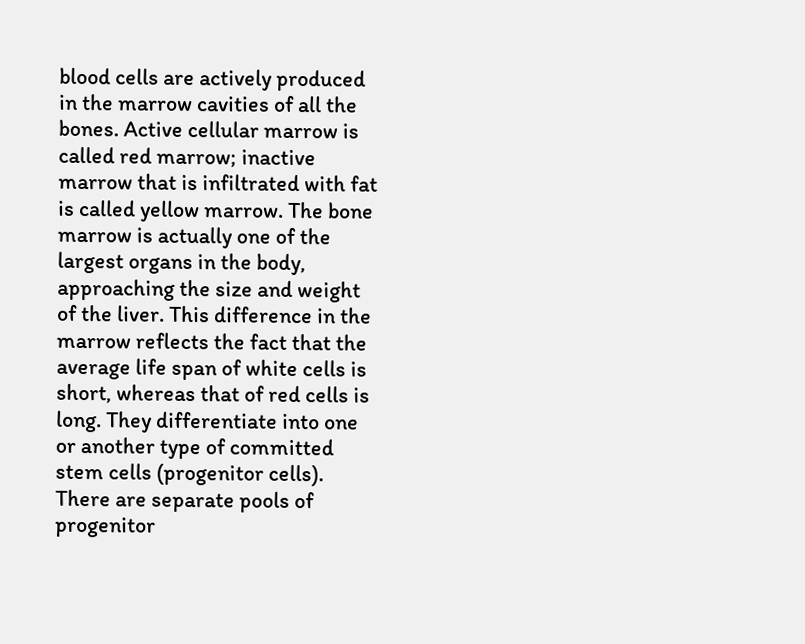blood cells are actively produced in the marrow cavities of all the bones. Active cellular marrow is called red marrow; inactive marrow that is infiltrated with fat is called yellow marrow. The bone marrow is actually one of the largest organs in the body, approaching the size and weight of the liver. This difference in the marrow reflects the fact that the average life span of white cells is short, whereas that of red cells is long. They differentiate into one or another type of committed stem cells (progenitor cells). There are separate pools of progenitor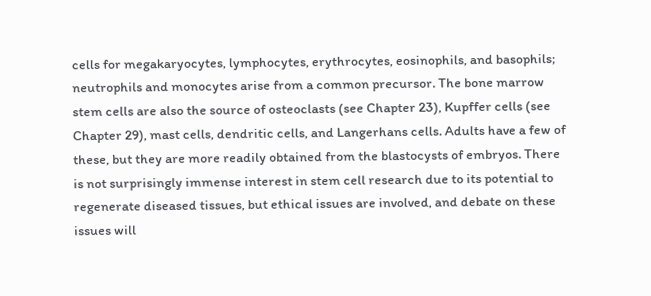cells for megakaryocytes, lymphocytes, erythrocytes, eosinophils, and basophils; neutrophils and monocytes arise from a common precursor. The bone marrow stem cells are also the source of osteoclasts (see Chapter 23), Kupffer cells (see Chapter 29), mast cells, dendritic cells, and Langerhans cells. Adults have a few of these, but they are more readily obtained from the blastocysts of embryos. There is not surprisingly immense interest in stem cell research due to its potential to regenerate diseased tissues, but ethical issues are involved, and debate on these issues will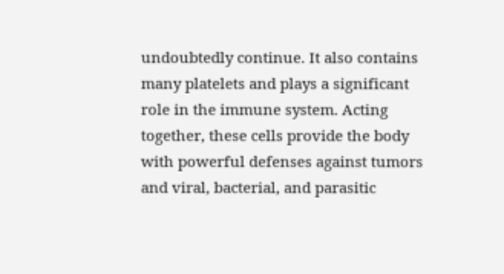undoubtedly continue. It also contains many platelets and plays a significant role in the immune system. Acting together, these cells provide the body with powerful defenses against tumors and viral, bacterial, and parasitic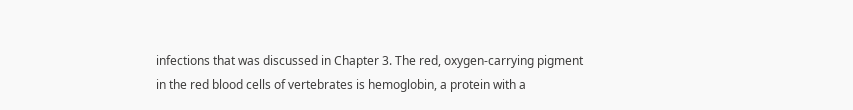infections that was discussed in Chapter 3. The red, oxygen-carrying pigment in the red blood cells of vertebrates is hemoglobin, a protein with a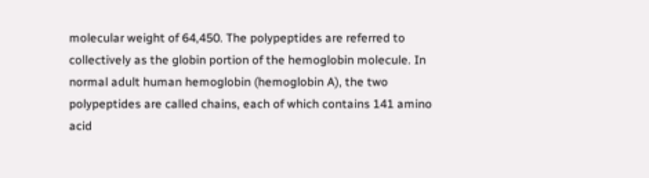molecular weight of 64,450. The polypeptides are referred to collectively as the globin portion of the hemoglobin molecule. In normal adult human hemoglobin (hemoglobin A), the two polypeptides are called chains, each of which contains 141 amino acid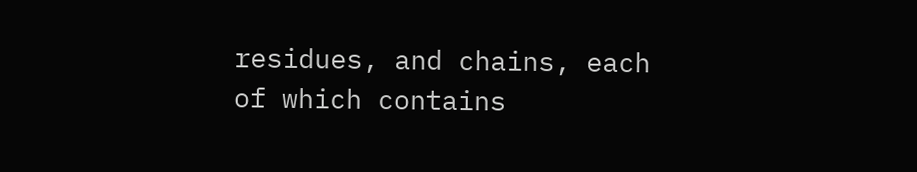residues, and chains, each of which contains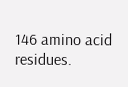146 amino acid residues.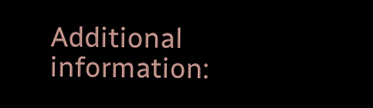Additional information: